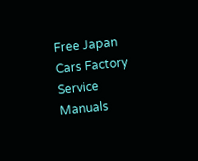Free Japan Cars Factory Service Manuals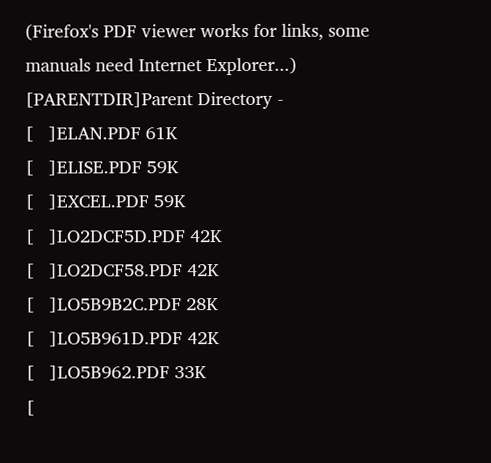(Firefox's PDF viewer works for links, some manuals need Internet Explorer...)
[PARENTDIR]Parent Directory -
[   ]ELAN.PDF 61K
[   ]ELISE.PDF 59K
[   ]EXCEL.PDF 59K
[   ]LO2DCF5D.PDF 42K
[   ]LO2DCF58.PDF 42K
[   ]LO5B9B2C.PDF 28K
[   ]LO5B961D.PDF 42K
[   ]LO5B962.PDF 33K
[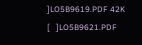]LO5B9619.PDF 42K
[   ]LO5B9621.PDF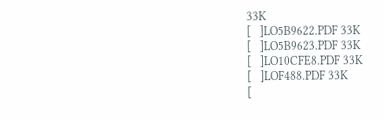33K
[   ]LO5B9622.PDF 33K
[   ]LO5B9623.PDF 33K
[   ]LO10CFE8.PDF 33K
[   ]LOF488.PDF 33K
[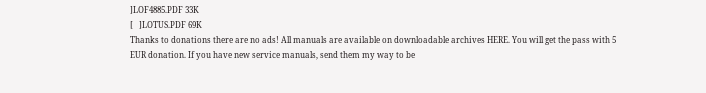]LOF4885.PDF 33K
[   ]LOTUS.PDF 69K
Thanks to donations there are no ads! All manuals are available on downloadable archives HERE. You will get the pass with 5 EUR donation. If you have new service manuals, send them my way to be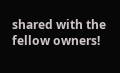shared with the fellow owners!